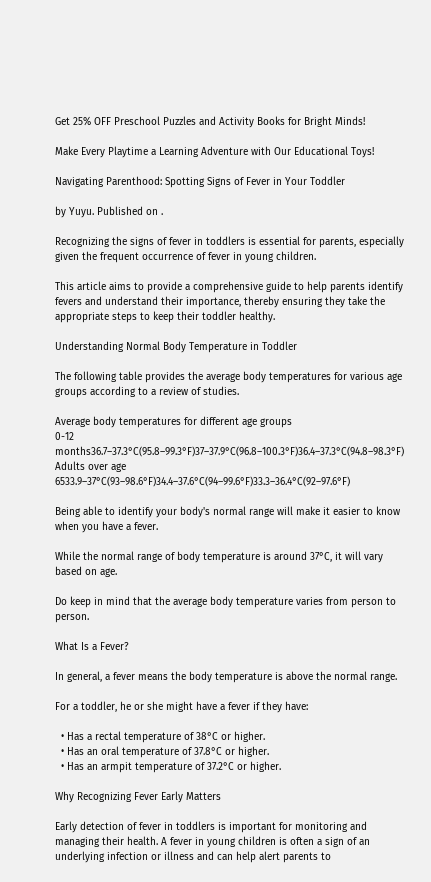Get 25% OFF Preschool Puzzles and Activity Books for Bright Minds!

Make Every Playtime a Learning Adventure with Our Educational Toys!

Navigating Parenthood: Spotting Signs of Fever in Your Toddler

by Yuyu. Published on .

Recognizing the signs of fever in toddlers is essential for parents, especially given the frequent occurrence of fever in young children.

This article aims to provide a comprehensive guide to help parents identify fevers and understand their importance, thereby ensuring they take the appropriate steps to keep their toddler healthy.

Understanding Normal Body Temperature in Toddler

The following table provides the average body temperatures for various age groups according to a review of studies.

Average body temperatures for different age groups
0-12 months36.7–37.3°C(95.8–99.3°F)37–37.9°C(96.8–100.3°F)36.4–37.3°C(94.8–98.3°F)
Adults over age 6533.9–37°C(93–98.6°F)34.4–37.6°C(94–99.6°F)33.3–36.4°C(92–97.6°F)

Being able to identify your body's normal range will make it easier to know when you have a fever.

While the normal range of body temperature is around 37°C, it will vary based on age.

Do keep in mind that the average body temperature varies from person to person.

What Is a Fever?

In general, a fever means the body temperature is above the normal range.

For a toddler, he or she might have a fever if they have:

  • Has a rectal temperature of 38°C or higher.
  • Has an oral temperature of 37.8°C or higher.
  • Has an armpit temperature of 37.2°C or higher.

Why Recognizing Fever Early Matters

Early detection of fever in toddlers is important for monitoring and managing their health. A fever in young children is often a sign of an underlying infection or illness and can help alert parents to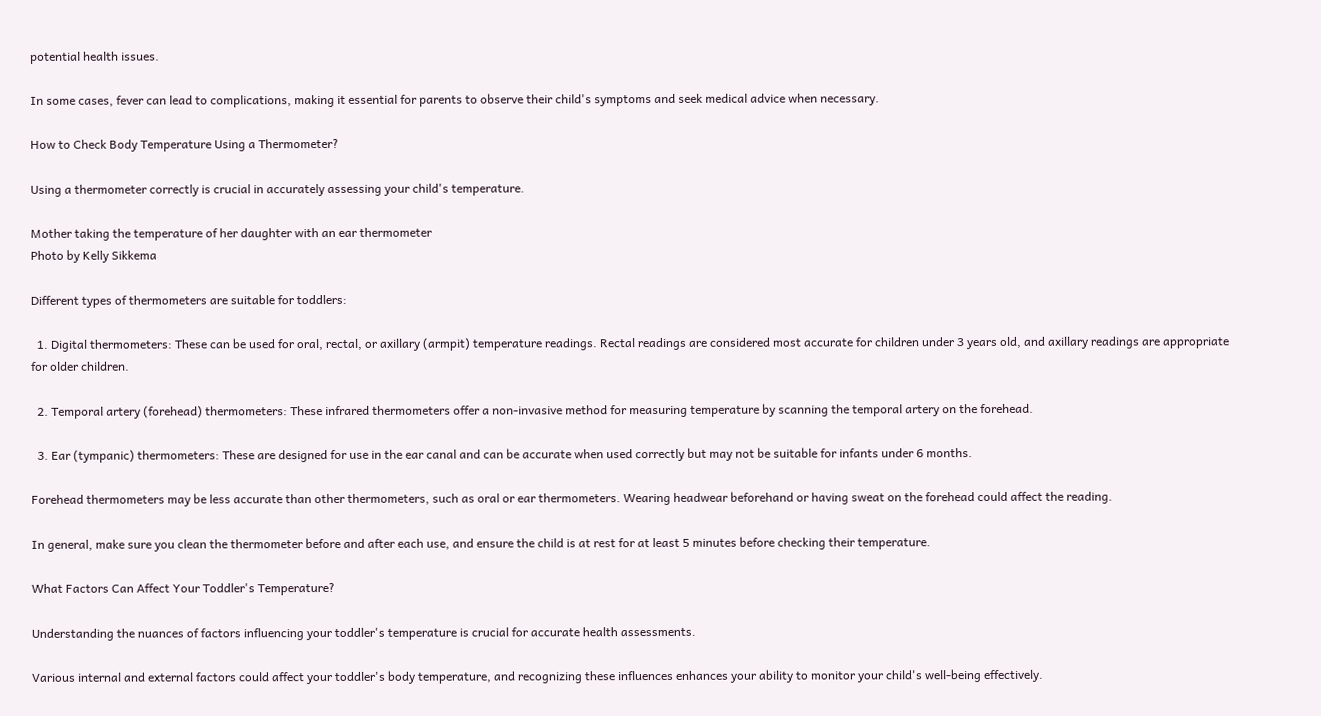potential health issues.

In some cases, fever can lead to complications, making it essential for parents to observe their child's symptoms and seek medical advice when necessary.

How to Check Body Temperature Using a Thermometer?

Using a thermometer correctly is crucial in accurately assessing your child's temperature.

Mother taking the temperature of her daughter with an ear thermometer
Photo by Kelly Sikkema

Different types of thermometers are suitable for toddlers:

  1. Digital thermometers: These can be used for oral, rectal, or axillary (armpit) temperature readings. Rectal readings are considered most accurate for children under 3 years old, and axillary readings are appropriate for older children.

  2. Temporal artery (forehead) thermometers: These infrared thermometers offer a non-invasive method for measuring temperature by scanning the temporal artery on the forehead.

  3. Ear (tympanic) thermometers: These are designed for use in the ear canal and can be accurate when used correctly but may not be suitable for infants under 6 months.

Forehead thermometers may be less accurate than other thermometers, such as oral or ear thermometers. Wearing headwear beforehand or having sweat on the forehead could affect the reading.

In general, make sure you clean the thermometer before and after each use, and ensure the child is at rest for at least 5 minutes before checking their temperature.

What Factors Can Affect Your Toddler's Temperature?

Understanding the nuances of factors influencing your toddler's temperature is crucial for accurate health assessments.

Various internal and external factors could affect your toddler's body temperature, and recognizing these influences enhances your ability to monitor your child's well-being effectively.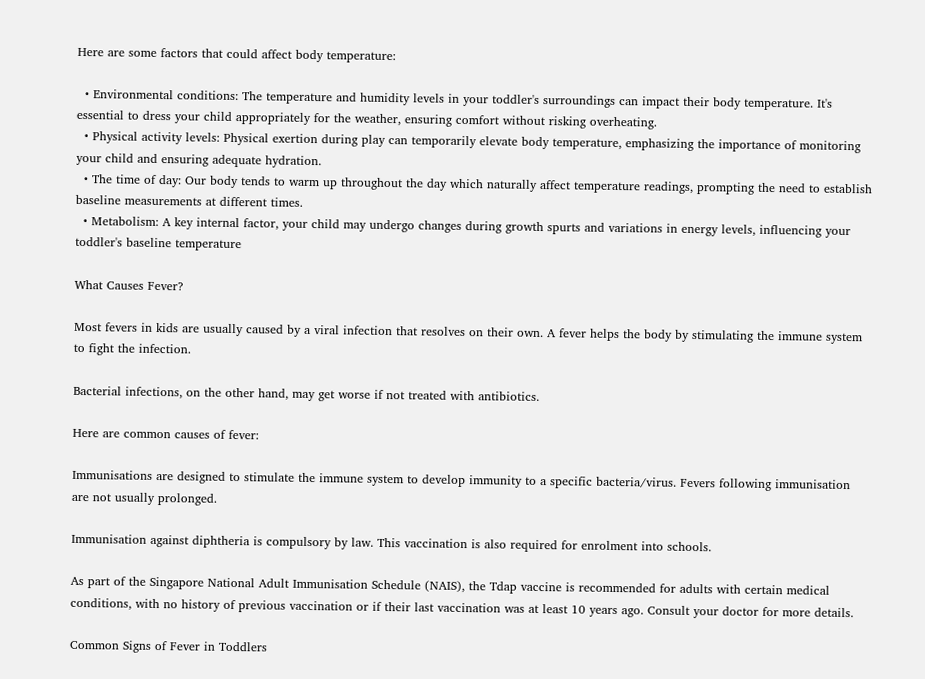Here are some factors that could affect body temperature:

  • Environmental conditions: The temperature and humidity levels in your toddler's surroundings can impact their body temperature. It's essential to dress your child appropriately for the weather, ensuring comfort without risking overheating.
  • Physical activity levels: Physical exertion during play can temporarily elevate body temperature, emphasizing the importance of monitoring your child and ensuring adequate hydration.
  • The time of day: Our body tends to warm up throughout the day which naturally affect temperature readings, prompting the need to establish baseline measurements at different times.
  • Metabolism: A key internal factor, your child may undergo changes during growth spurts and variations in energy levels, influencing your toddler's baseline temperature

What Causes Fever?

Most fevers in kids are usually caused by a viral infection that resolves on their own. A fever helps the body by stimulating the immune system to fight the infection.

Bacterial infections, on the other hand, may get worse if not treated with antibiotics.

Here are common causes of fever:

Immunisations are designed to stimulate the immune system to develop immunity to a specific bacteria/virus. Fevers following immunisation are not usually prolonged.

Immunisation against diphtheria is compulsory by law. This vaccination is also required for enrolment into schools.

As part of the Singapore National Adult Immunisation Schedule (NAIS), the Tdap vaccine is recommended for adults with certain medical conditions, with no history of previous vaccination or if their last vaccination was at least 10 years ago. Consult your doctor for more details.

Common Signs of Fever in Toddlers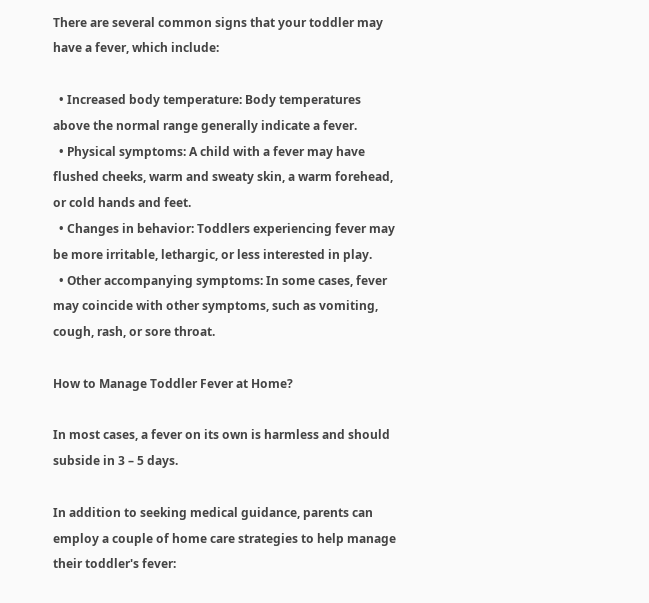There are several common signs that your toddler may have a fever, which include:

  • Increased body temperature: Body temperatures above the normal range generally indicate a fever.
  • Physical symptoms: A child with a fever may have flushed cheeks, warm and sweaty skin, a warm forehead, or cold hands and feet.
  • Changes in behavior: Toddlers experiencing fever may be more irritable, lethargic, or less interested in play.
  • Other accompanying symptoms: In some cases, fever may coincide with other symptoms, such as vomiting, cough, rash, or sore throat.

How to Manage Toddler Fever at Home?

In most cases, a fever on its own is harmless and should subside in 3 – 5 days.

In addition to seeking medical guidance, parents can employ a couple of home care strategies to help manage their toddler's fever: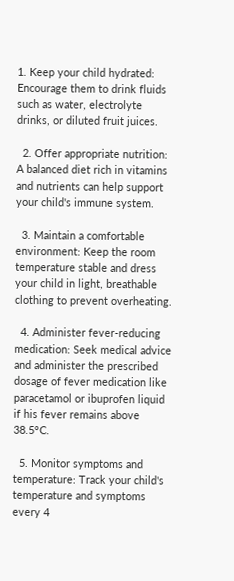1. Keep your child hydrated: Encourage them to drink fluids such as water, electrolyte drinks, or diluted fruit juices.

  2. Offer appropriate nutrition: A balanced diet rich in vitamins and nutrients can help support your child's immune system.

  3. Maintain a comfortable environment: Keep the room temperature stable and dress your child in light, breathable clothing to prevent overheating.

  4. Administer fever-reducing medication: Seek medical advice and administer the prescribed dosage of fever medication like paracetamol or ibuprofen liquid if his fever remains above 38.5°C.

  5. Monitor symptoms and temperature: Track your child's temperature and symptoms every 4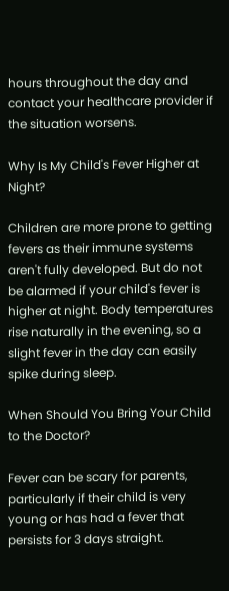hours throughout the day and contact your healthcare provider if the situation worsens.

Why Is My Child's Fever Higher at Night?

Children are more prone to getting fevers as their immune systems aren't fully developed. But do not be alarmed if your child's fever is higher at night. Body temperatures rise naturally in the evening, so a slight fever in the day can easily spike during sleep.

When Should You Bring Your Child to the Doctor?

Fever can be scary for parents, particularly if their child is very young or has had a fever that persists for 3 days straight.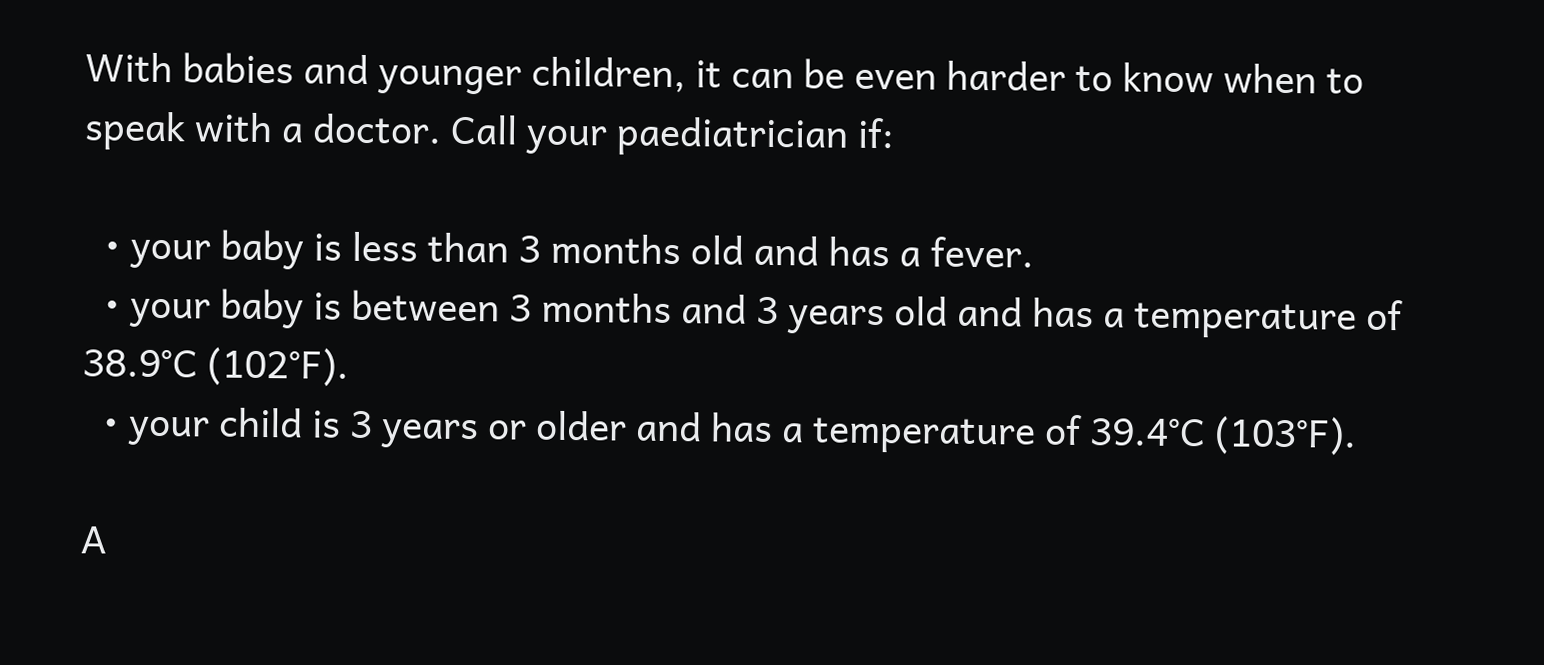With babies and younger children, it can be even harder to know when to speak with a doctor. Call your paediatrician if:

  • your baby is less than 3 months old and has a fever.
  • your baby is between 3 months and 3 years old and has a temperature of 38.9°C (102°F).
  • your child is 3 years or older and has a temperature of 39.4°C (103°F).

A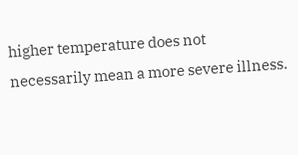higher temperature does not necessarily mean a more severe illness.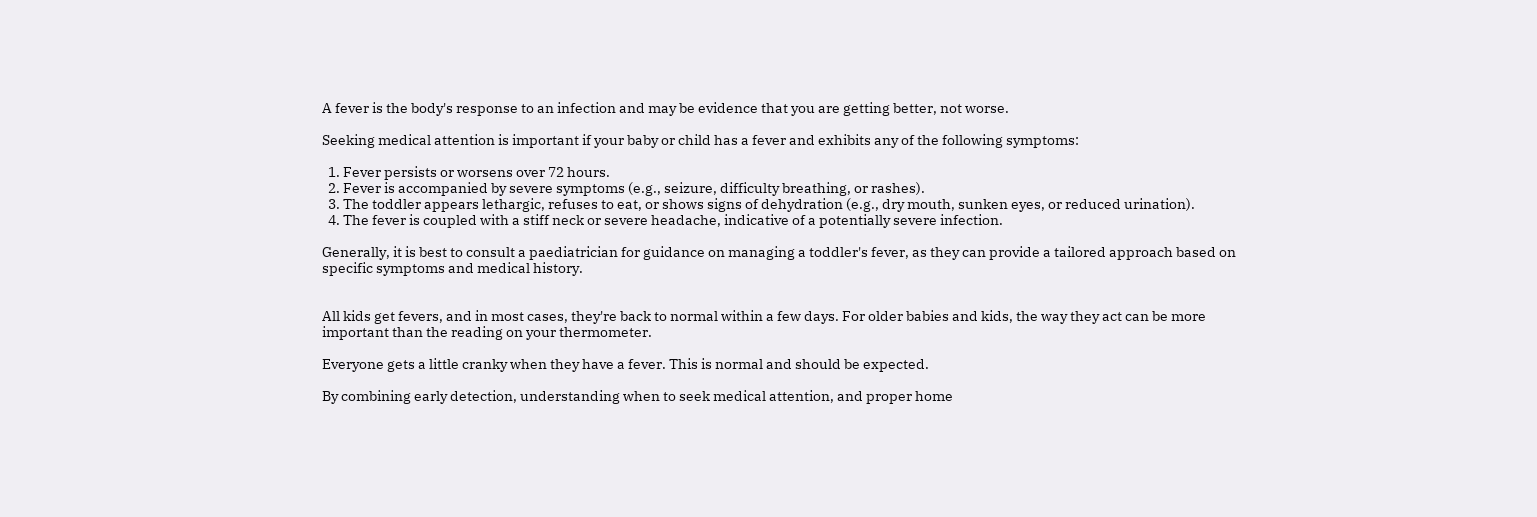A fever is the body's response to an infection and may be evidence that you are getting better, not worse.

Seeking medical attention is important if your baby or child has a fever and exhibits any of the following symptoms:

  1. Fever persists or worsens over 72 hours.
  2. Fever is accompanied by severe symptoms (e.g., seizure, difficulty breathing, or rashes).
  3. The toddler appears lethargic, refuses to eat, or shows signs of dehydration (e.g., dry mouth, sunken eyes, or reduced urination).
  4. The fever is coupled with a stiff neck or severe headache, indicative of a potentially severe infection.

Generally, it is best to consult a paediatrician for guidance on managing a toddler's fever, as they can provide a tailored approach based on specific symptoms and medical history.


All kids get fevers, and in most cases, they're back to normal within a few days. For older babies and kids, the way they act can be more important than the reading on your thermometer.

Everyone gets a little cranky when they have a fever. This is normal and should be expected.

By combining early detection, understanding when to seek medical attention, and proper home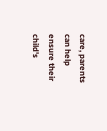care, parents can help ensure their child's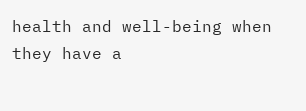health and well-being when they have a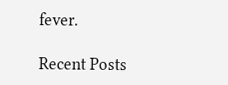fever.

Recent Posts